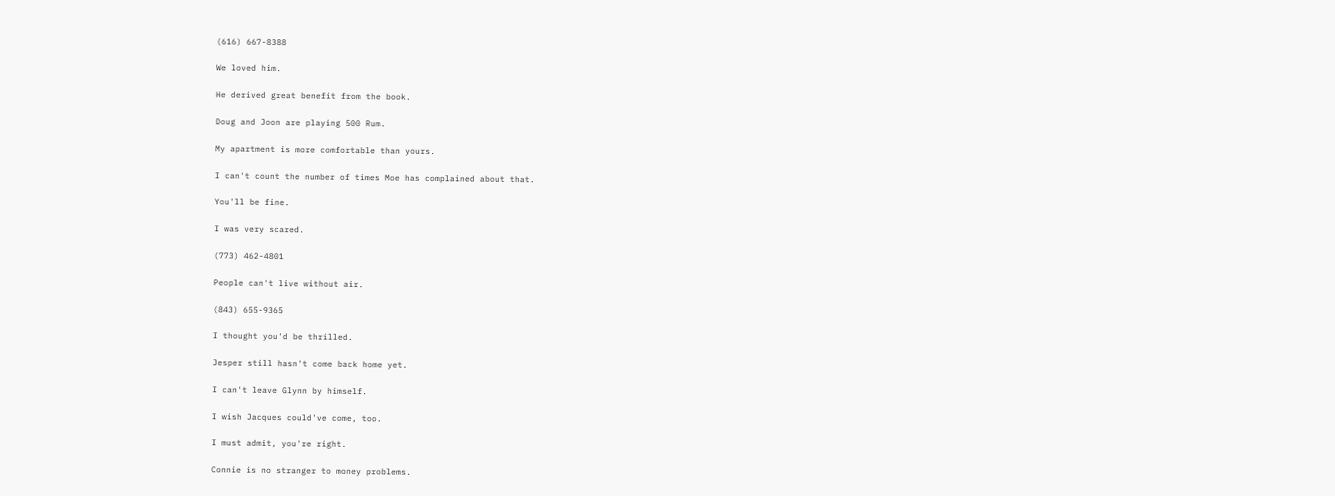(616) 667-8388

We loved him.

He derived great benefit from the book.

Doug and Joon are playing 500 Rum.

My apartment is more comfortable than yours.

I can't count the number of times Moe has complained about that.

You'll be fine.

I was very scared.

(773) 462-4801

People can't live without air.

(843) 655-9365

I thought you'd be thrilled.

Jesper still hasn't come back home yet.

I can't leave Glynn by himself.

I wish Jacques could've come, too.

I must admit, you're right.

Connie is no stranger to money problems.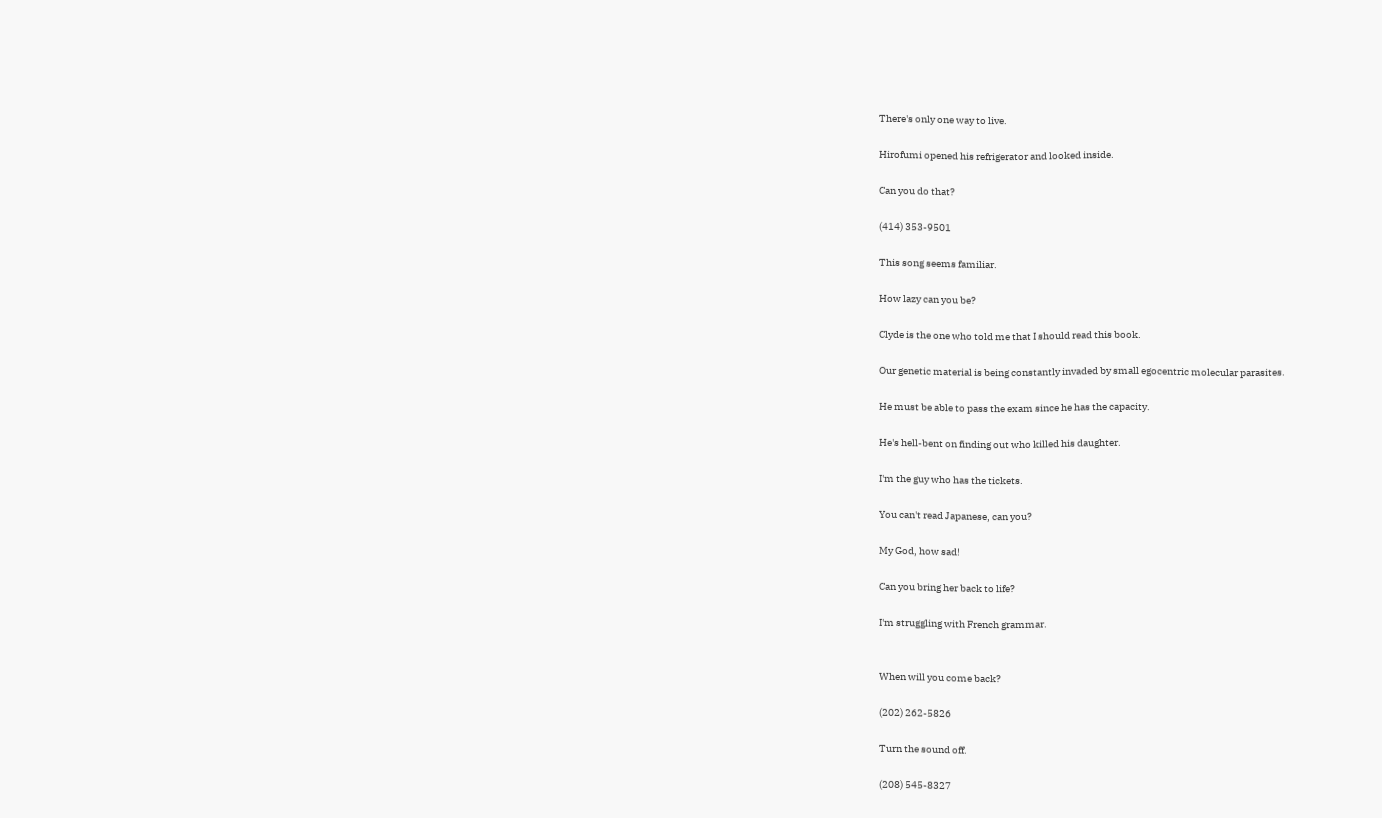There's only one way to live.

Hirofumi opened his refrigerator and looked inside.

Can you do that?

(414) 353-9501

This song seems familiar.

How lazy can you be?

Clyde is the one who told me that I should read this book.

Our genetic material is being constantly invaded by small egocentric molecular parasites.

He must be able to pass the exam since he has the capacity.

He's hell-bent on finding out who killed his daughter.

I'm the guy who has the tickets.

You can't read Japanese, can you?

My God, how sad!

Can you bring her back to life?

I'm struggling with French grammar.


When will you come back?

(202) 262-5826

Turn the sound off.

(208) 545-8327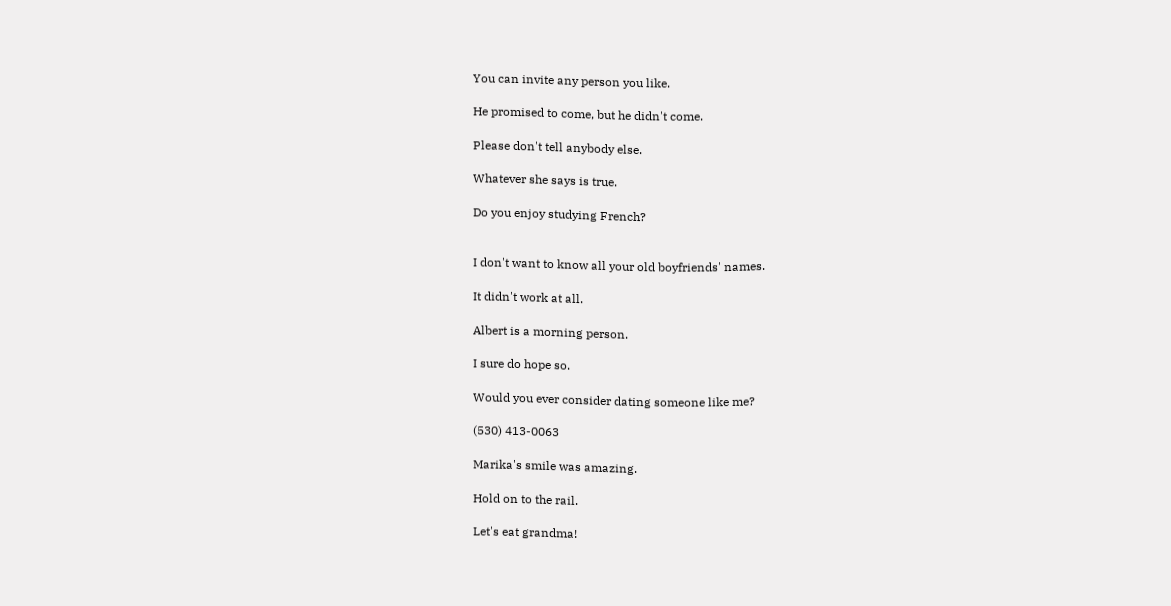You can invite any person you like.

He promised to come, but he didn't come.

Please don't tell anybody else.

Whatever she says is true.

Do you enjoy studying French?


I don't want to know all your old boyfriends' names.

It didn't work at all.

Albert is a morning person.

I sure do hope so.

Would you ever consider dating someone like me?

(530) 413-0063

Marika's smile was amazing.

Hold on to the rail.

Let's eat grandma!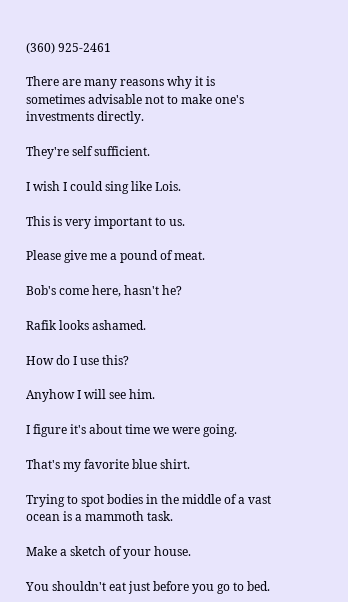(360) 925-2461

There are many reasons why it is sometimes advisable not to make one's investments directly.

They're self sufficient.

I wish I could sing like Lois.

This is very important to us.

Please give me a pound of meat.

Bob's come here, hasn't he?

Rafik looks ashamed.

How do I use this?

Anyhow I will see him.

I figure it's about time we were going.

That's my favorite blue shirt.

Trying to spot bodies in the middle of a vast ocean is a mammoth task.

Make a sketch of your house.

You shouldn't eat just before you go to bed.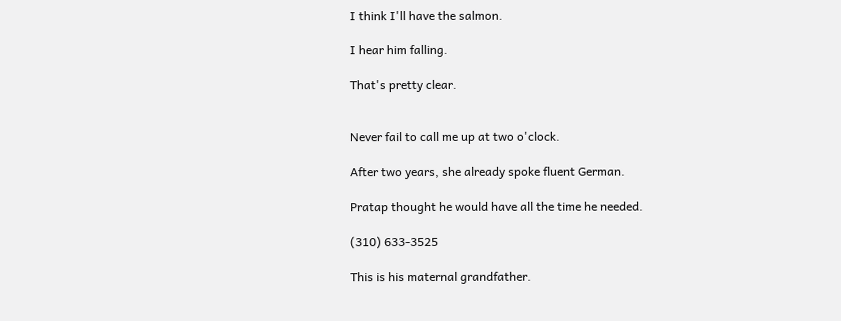I think I'll have the salmon.

I hear him falling.

That's pretty clear.


Never fail to call me up at two o'clock.

After two years, she already spoke fluent German.

Pratap thought he would have all the time he needed.

(310) 633-3525

This is his maternal grandfather.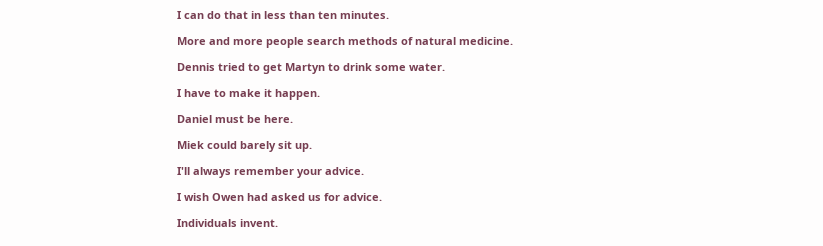I can do that in less than ten minutes.

More and more people search methods of natural medicine.

Dennis tried to get Martyn to drink some water.

I have to make it happen.

Daniel must be here.

Miek could barely sit up.

I'll always remember your advice.

I wish Owen had asked us for advice.

Individuals invent.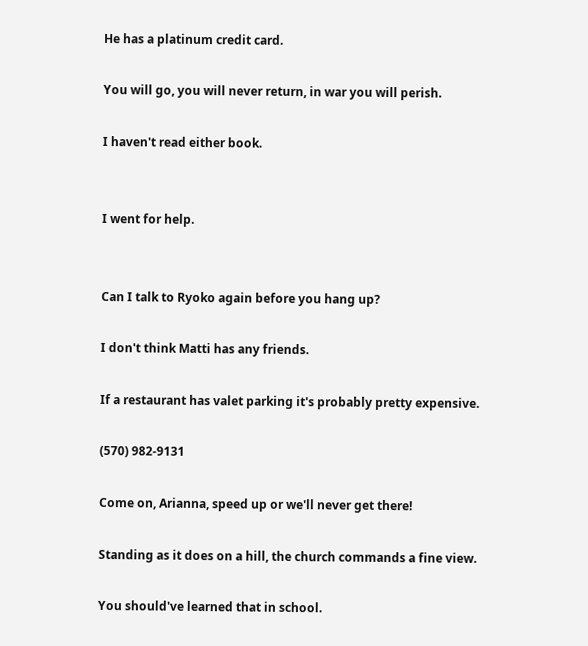He has a platinum credit card.

You will go, you will never return, in war you will perish.

I haven't read either book.


I went for help.


Can I talk to Ryoko again before you hang up?

I don't think Matti has any friends.

If a restaurant has valet parking it's probably pretty expensive.

(570) 982-9131

Come on, Arianna, speed up or we'll never get there!

Standing as it does on a hill, the church commands a fine view.

You should've learned that in school.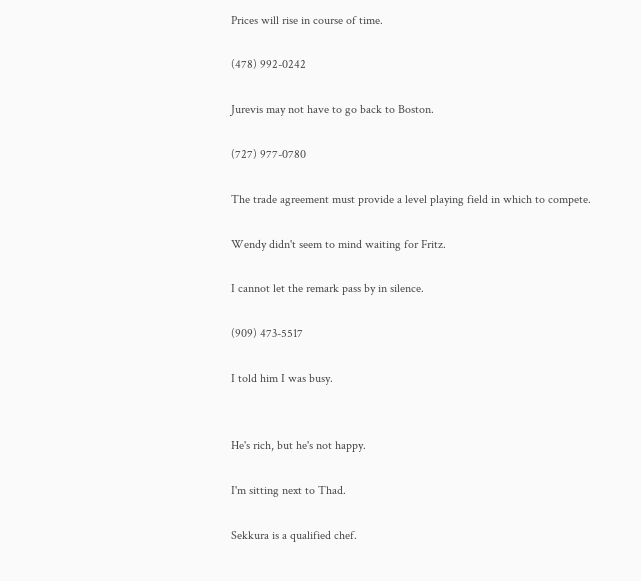Prices will rise in course of time.

(478) 992-0242

Jurevis may not have to go back to Boston.

(727) 977-0780

The trade agreement must provide a level playing field in which to compete.

Wendy didn't seem to mind waiting for Fritz.

I cannot let the remark pass by in silence.

(909) 473-5517

I told him I was busy.


He's rich, but he's not happy.

I'm sitting next to Thad.

Sekkura is a qualified chef.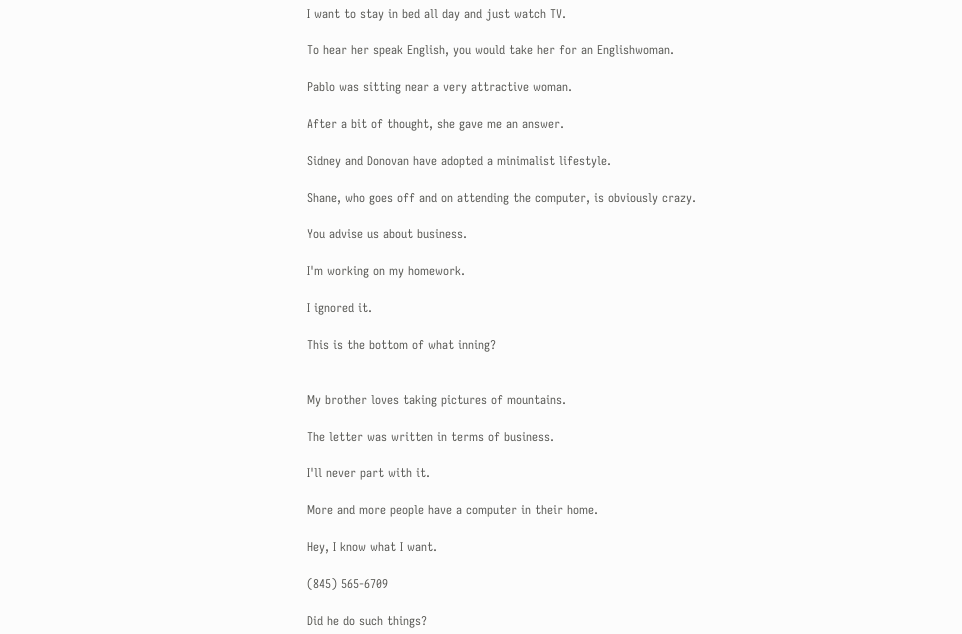I want to stay in bed all day and just watch TV.

To hear her speak English, you would take her for an Englishwoman.

Pablo was sitting near a very attractive woman.

After a bit of thought, she gave me an answer.

Sidney and Donovan have adopted a minimalist lifestyle.

Shane, who goes off and on attending the computer, is obviously crazy.

You advise us about business.

I'm working on my homework.

I ignored it.

This is the bottom of what inning?


My brother loves taking pictures of mountains.

The letter was written in terms of business.

I'll never part with it.

More and more people have a computer in their home.

Hey, I know what I want.

(845) 565-6709

Did he do such things?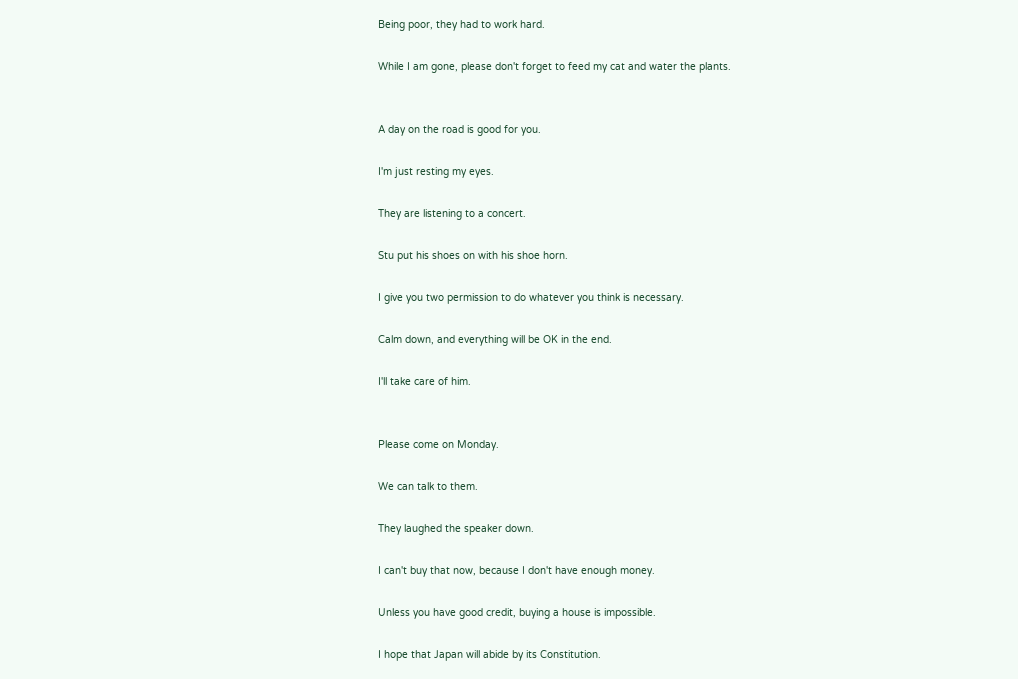Being poor, they had to work hard.

While I am gone, please don't forget to feed my cat and water the plants.


A day on the road is good for you.

I'm just resting my eyes.

They are listening to a concert.

Stu put his shoes on with his shoe horn.

I give you two permission to do whatever you think is necessary.

Calm down, and everything will be OK in the end.

I'll take care of him.


Please come on Monday.

We can talk to them.

They laughed the speaker down.

I can't buy that now, because I don't have enough money.

Unless you have good credit, buying a house is impossible.

I hope that Japan will abide by its Constitution.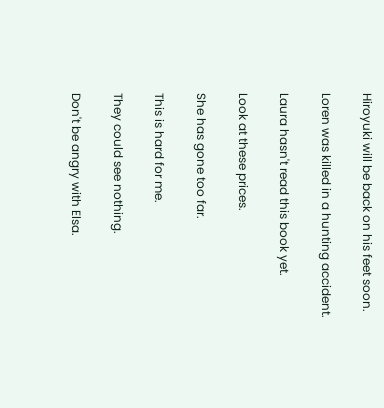Hiroyuki will be back on his feet soon.

Loren was killed in a hunting accident.

Laura hasn't read this book yet.

Look at these prices.

She has gone too far.

This is hard for me.

They could see nothing.

Don't be angry with Elsa.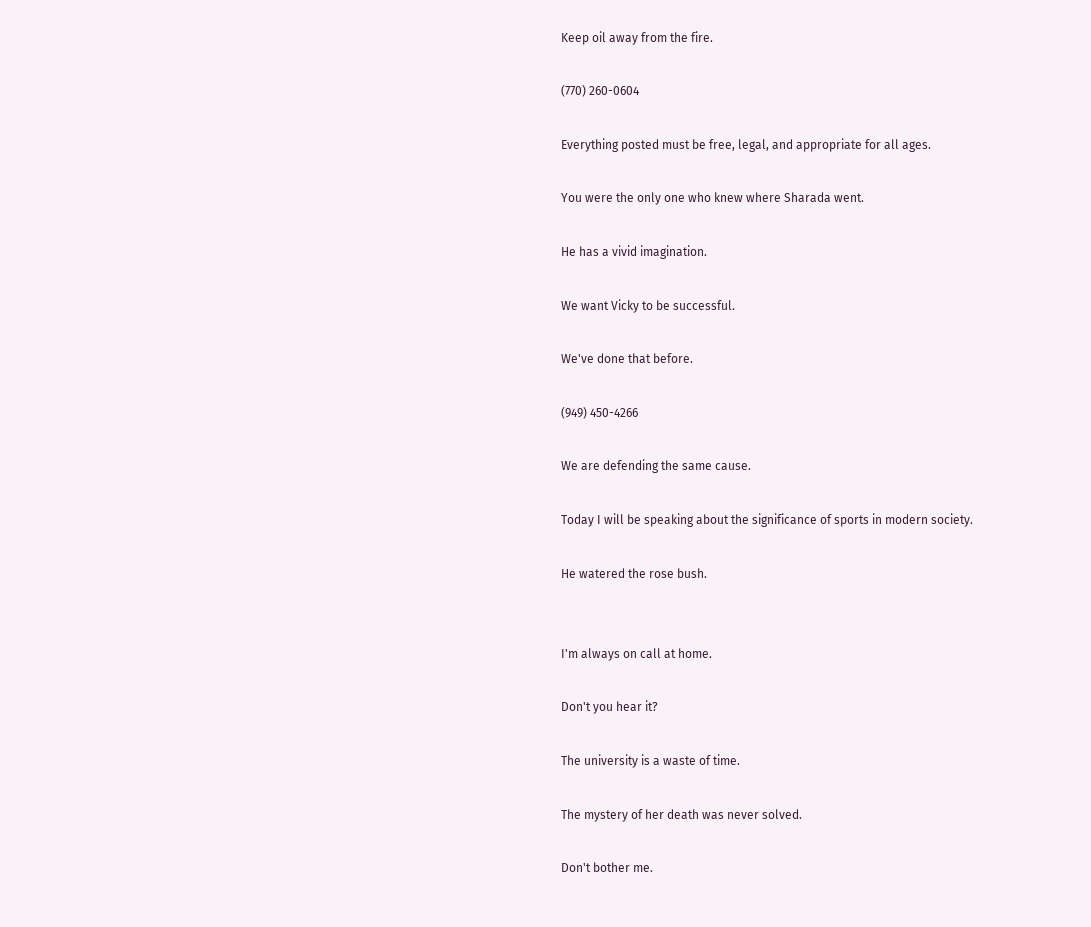Keep oil away from the fire.

(770) 260-0604

Everything posted must be free, legal, and appropriate for all ages.

You were the only one who knew where Sharada went.

He has a vivid imagination.

We want Vicky to be successful.

We've done that before.

(949) 450-4266

We are defending the same cause.

Today I will be speaking about the significance of sports in modern society.

He watered the rose bush.


I'm always on call at home.

Don't you hear it?

The university is a waste of time.

The mystery of her death was never solved.

Don't bother me.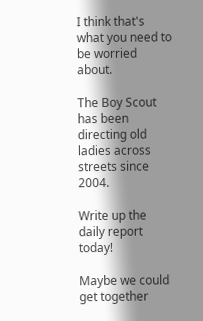I think that's what you need to be worried about.

The Boy Scout has been directing old ladies across streets since 2004.

Write up the daily report today!

Maybe we could get together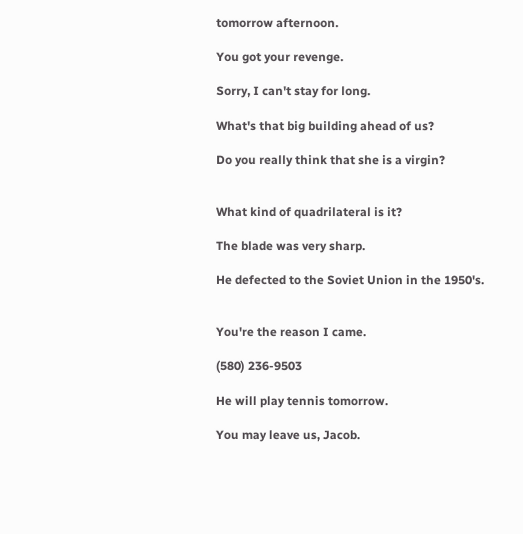tomorrow afternoon.

You got your revenge.

Sorry, I can't stay for long.

What's that big building ahead of us?

Do you really think that she is a virgin?


What kind of quadrilateral is it?

The blade was very sharp.

He defected to the Soviet Union in the 1950's.


You're the reason I came.

(580) 236-9503

He will play tennis tomorrow.

You may leave us, Jacob.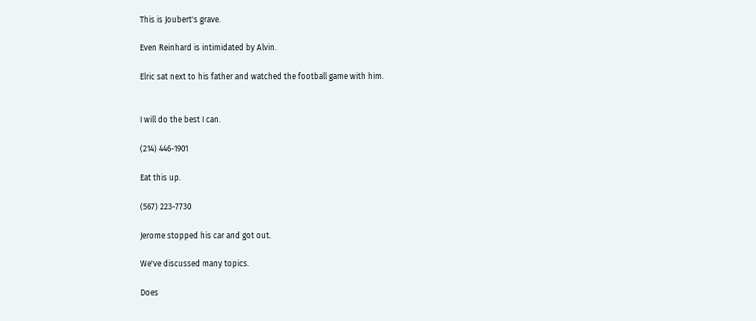This is Joubert's grave.

Even Reinhard is intimidated by Alvin.

Elric sat next to his father and watched the football game with him.


I will do the best I can.

(214) 446-1901

Eat this up.

(567) 223-7730

Jerome stopped his car and got out.

We've discussed many topics.

Does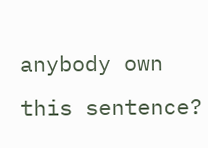anybody own this sentence?